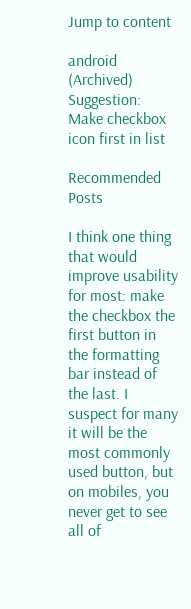Jump to content

android (Archived) Suggestion: Make checkbox icon first in list

Recommended Posts

I think one thing that would improve usability for most: make the checkbox the first button in the formatting bar instead of the last. I suspect for many it will be the most commonly used button, but on mobiles, you never get to see all of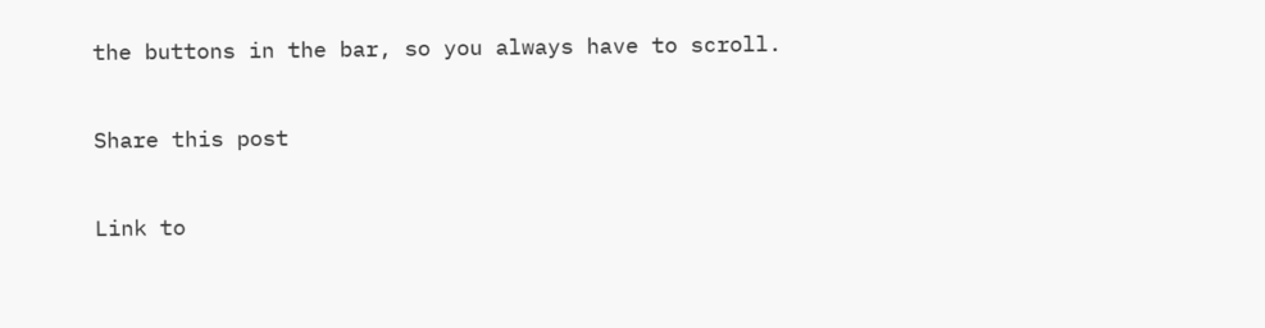the buttons in the bar, so you always have to scroll.

Share this post

Link to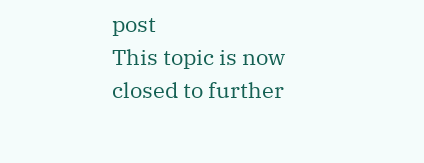post
This topic is now closed to further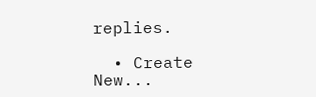replies.

  • Create New...